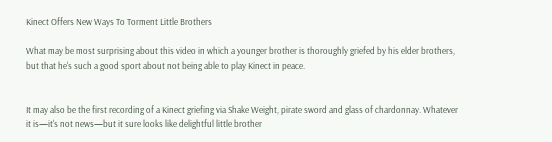Kinect Offers New Ways To Torment Little Brothers

What may be most surprising about this video in which a younger brother is thoroughly griefed by his elder brothers, but that he's such a good sport about not being able to play Kinect in peace.


It may also be the first recording of a Kinect griefing via Shake Weight, pirate sword and glass of chardonnay. Whatever it is—it's not news—but it sure looks like delightful little brother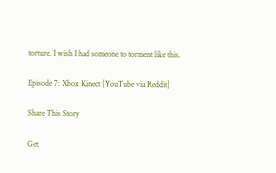torture. I wish I had someone to torment like this.

Episode 7: Xbox Kinect [YouTube via Reddit]

Share This Story

Get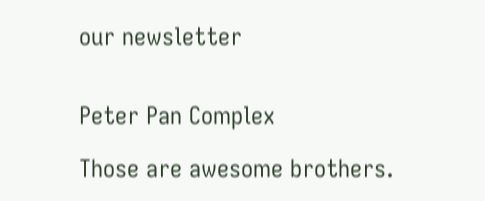our newsletter


Peter Pan Complex

Those are awesome brothers.